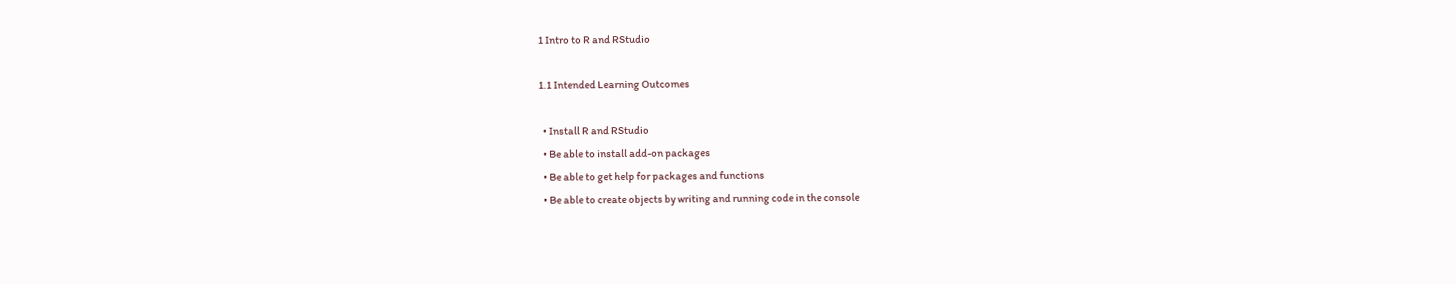1 Intro to R and RStudio

1.1 Intended Learning Outcomes

  • Install R and RStudio
  • Be able to install add-on packages
  • Be able to get help for packages and functions
  • Be able to create objects by writing and running code in the console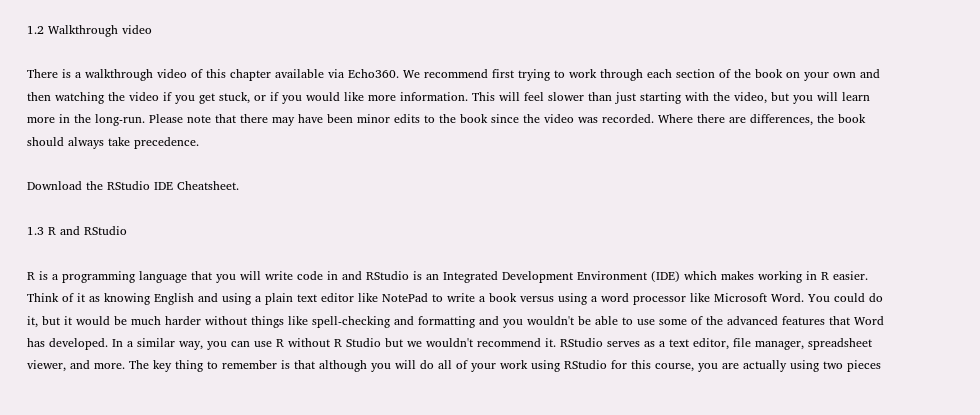1.2 Walkthrough video

There is a walkthrough video of this chapter available via Echo360. We recommend first trying to work through each section of the book on your own and then watching the video if you get stuck, or if you would like more information. This will feel slower than just starting with the video, but you will learn more in the long-run. Please note that there may have been minor edits to the book since the video was recorded. Where there are differences, the book should always take precedence.

Download the RStudio IDE Cheatsheet.

1.3 R and RStudio

R is a programming language that you will write code in and RStudio is an Integrated Development Environment (IDE) which makes working in R easier. Think of it as knowing English and using a plain text editor like NotePad to write a book versus using a word processor like Microsoft Word. You could do it, but it would be much harder without things like spell-checking and formatting and you wouldn't be able to use some of the advanced features that Word has developed. In a similar way, you can use R without R Studio but we wouldn't recommend it. RStudio serves as a text editor, file manager, spreadsheet viewer, and more. The key thing to remember is that although you will do all of your work using RStudio for this course, you are actually using two pieces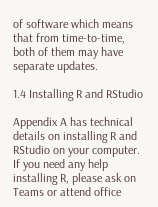of software which means that from time-to-time, both of them may have separate updates.

1.4 Installing R and RStudio

Appendix A has technical details on installing R and RStudio on your computer. If you need any help installing R, please ask on Teams or attend office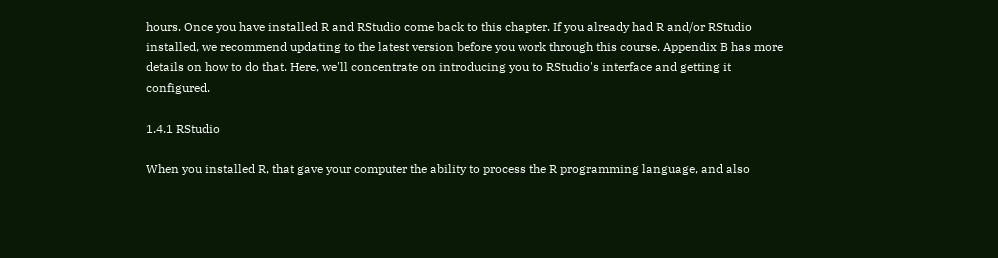hours. Once you have installed R and RStudio come back to this chapter. If you already had R and/or RStudio installed, we recommend updating to the latest version before you work through this course. Appendix B has more details on how to do that. Here, we'll concentrate on introducing you to RStudio's interface and getting it configured.

1.4.1 RStudio

When you installed R, that gave your computer the ability to process the R programming language, and also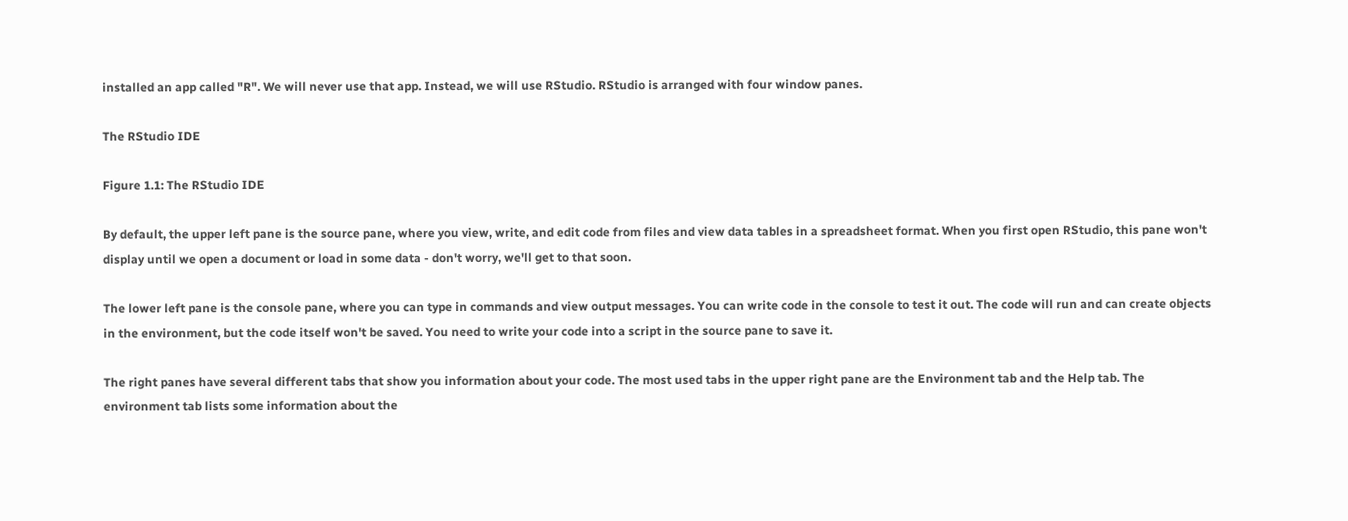installed an app called "R". We will never use that app. Instead, we will use RStudio. RStudio is arranged with four window panes.

The RStudio IDE

Figure 1.1: The RStudio IDE

By default, the upper left pane is the source pane, where you view, write, and edit code from files and view data tables in a spreadsheet format. When you first open RStudio, this pane won't display until we open a document or load in some data - don't worry, we'll get to that soon.

The lower left pane is the console pane, where you can type in commands and view output messages. You can write code in the console to test it out. The code will run and can create objects in the environment, but the code itself won't be saved. You need to write your code into a script in the source pane to save it.

The right panes have several different tabs that show you information about your code. The most used tabs in the upper right pane are the Environment tab and the Help tab. The environment tab lists some information about the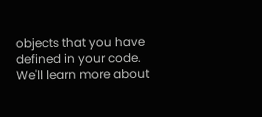objects that you have defined in your code. We'll learn more about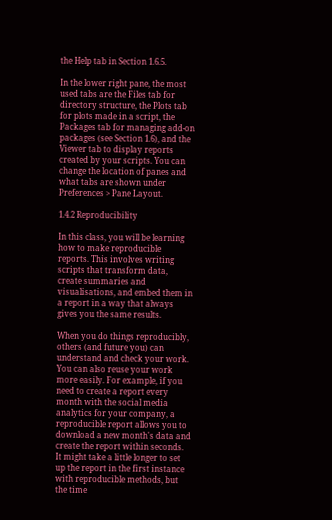the Help tab in Section 1.6.5.

In the lower right pane, the most used tabs are the Files tab for directory structure, the Plots tab for plots made in a script, the Packages tab for managing add-on packages (see Section 1.6), and the Viewer tab to display reports created by your scripts. You can change the location of panes and what tabs are shown under Preferences > Pane Layout.

1.4.2 Reproducibility

In this class, you will be learning how to make reproducible reports. This involves writing scripts that transform data, create summaries and visualisations, and embed them in a report in a way that always gives you the same results.

When you do things reproducibly, others (and future you) can understand and check your work. You can also reuse your work more easily. For example, if you need to create a report every month with the social media analytics for your company, a reproducible report allows you to download a new month's data and create the report within seconds. It might take a little longer to set up the report in the first instance with reproducible methods, but the time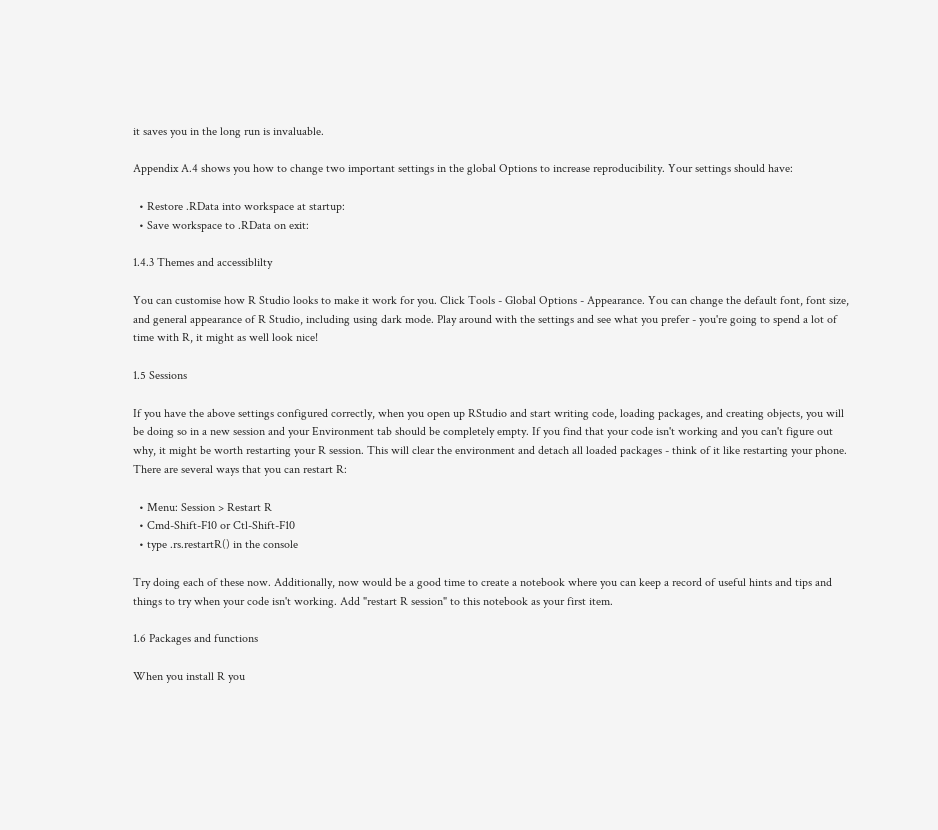it saves you in the long run is invaluable.

Appendix A.4 shows you how to change two important settings in the global Options to increase reproducibility. Your settings should have:

  • Restore .RData into workspace at startup:
  • Save workspace to .RData on exit:

1.4.3 Themes and accessiblilty

You can customise how R Studio looks to make it work for you. Click Tools - Global Options - Appearance. You can change the default font, font size, and general appearance of R Studio, including using dark mode. Play around with the settings and see what you prefer - you're going to spend a lot of time with R, it might as well look nice!

1.5 Sessions

If you have the above settings configured correctly, when you open up RStudio and start writing code, loading packages, and creating objects, you will be doing so in a new session and your Environment tab should be completely empty. If you find that your code isn't working and you can't figure out why, it might be worth restarting your R session. This will clear the environment and detach all loaded packages - think of it like restarting your phone. There are several ways that you can restart R:

  • Menu: Session > Restart R
  • Cmd-Shift-F10 or Ctl-Shift-F10
  • type .rs.restartR() in the console

Try doing each of these now. Additionally, now would be a good time to create a notebook where you can keep a record of useful hints and tips and things to try when your code isn't working. Add "restart R session" to this notebook as your first item.

1.6 Packages and functions

When you install R you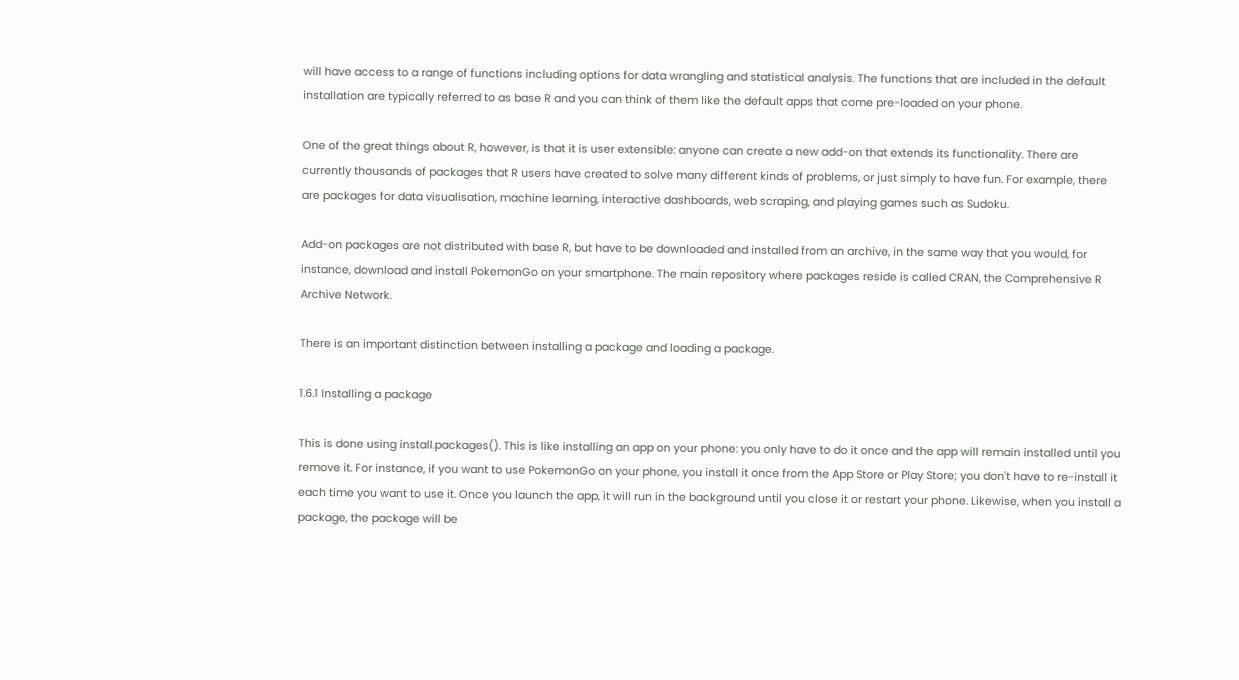will have access to a range of functions including options for data wrangling and statistical analysis. The functions that are included in the default installation are typically referred to as base R and you can think of them like the default apps that come pre-loaded on your phone.

One of the great things about R, however, is that it is user extensible: anyone can create a new add-on that extends its functionality. There are currently thousands of packages that R users have created to solve many different kinds of problems, or just simply to have fun. For example, there are packages for data visualisation, machine learning, interactive dashboards, web scraping, and playing games such as Sudoku.

Add-on packages are not distributed with base R, but have to be downloaded and installed from an archive, in the same way that you would, for instance, download and install PokemonGo on your smartphone. The main repository where packages reside is called CRAN, the Comprehensive R Archive Network.

There is an important distinction between installing a package and loading a package.

1.6.1 Installing a package

This is done using install.packages(). This is like installing an app on your phone: you only have to do it once and the app will remain installed until you remove it. For instance, if you want to use PokemonGo on your phone, you install it once from the App Store or Play Store; you don't have to re-install it each time you want to use it. Once you launch the app, it will run in the background until you close it or restart your phone. Likewise, when you install a package, the package will be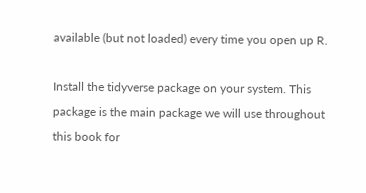available (but not loaded) every time you open up R.

Install the tidyverse package on your system. This package is the main package we will use throughout this book for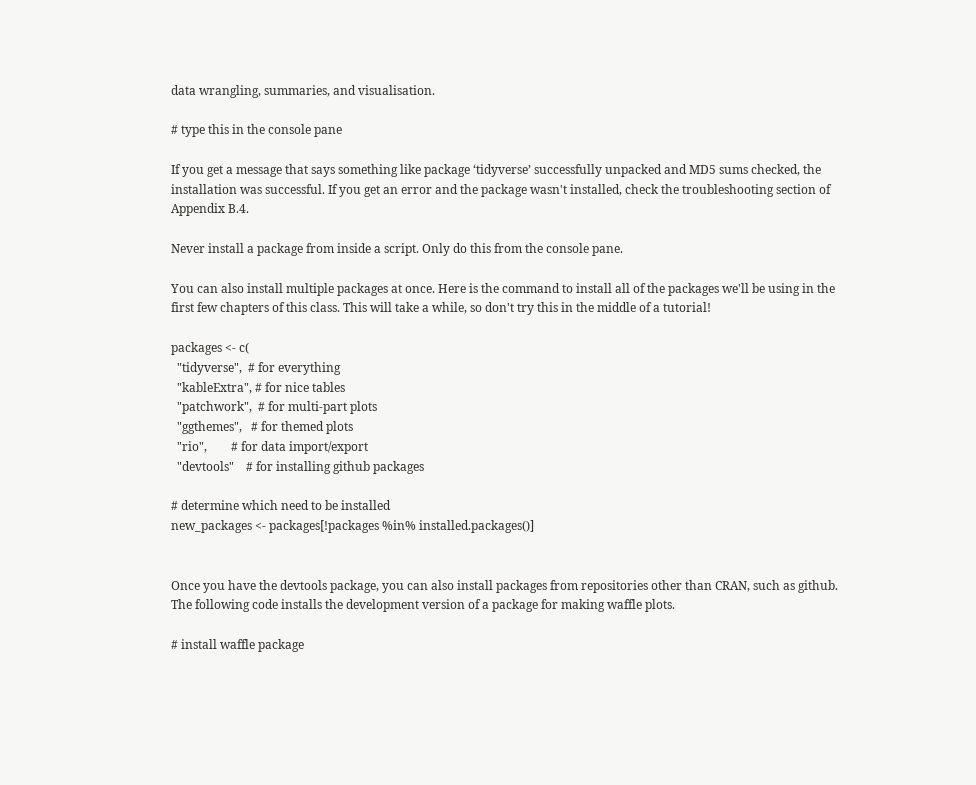data wrangling, summaries, and visualisation.

# type this in the console pane

If you get a message that says something like package ‘tidyverse’ successfully unpacked and MD5 sums checked, the installation was successful. If you get an error and the package wasn't installed, check the troubleshooting section of Appendix B.4.

Never install a package from inside a script. Only do this from the console pane.

You can also install multiple packages at once. Here is the command to install all of the packages we'll be using in the first few chapters of this class. This will take a while, so don't try this in the middle of a tutorial!

packages <- c(
  "tidyverse",  # for everything
  "kableExtra", # for nice tables
  "patchwork",  # for multi-part plots
  "ggthemes",   # for themed plots
  "rio",        # for data import/export
  "devtools"    # for installing github packages

# determine which need to be installed
new_packages <- packages[!packages %in% installed.packages()]


Once you have the devtools package, you can also install packages from repositories other than CRAN, such as github. The following code installs the development version of a package for making waffle plots.

# install waffle package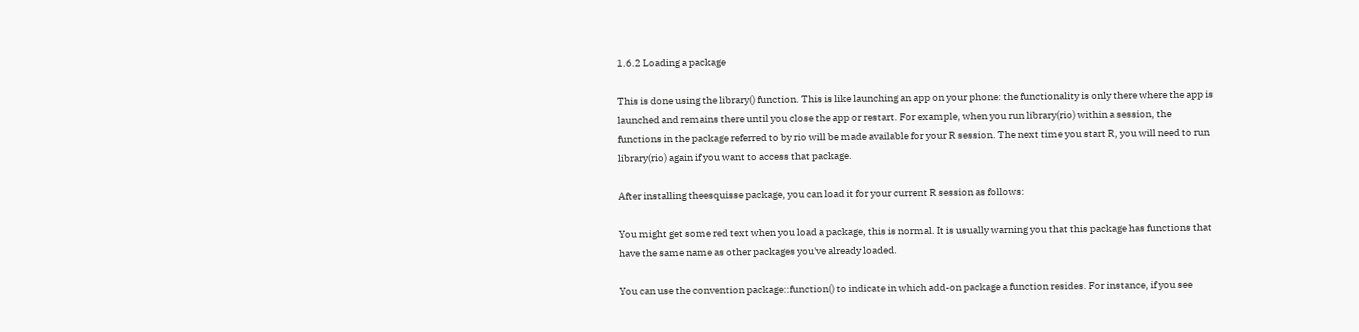1.6.2 Loading a package

This is done using the library() function. This is like launching an app on your phone: the functionality is only there where the app is launched and remains there until you close the app or restart. For example, when you run library(rio) within a session, the functions in the package referred to by rio will be made available for your R session. The next time you start R, you will need to run library(rio) again if you want to access that package.

After installing theesquisse package, you can load it for your current R session as follows:

You might get some red text when you load a package, this is normal. It is usually warning you that this package has functions that have the same name as other packages you've already loaded.

You can use the convention package::function() to indicate in which add-on package a function resides. For instance, if you see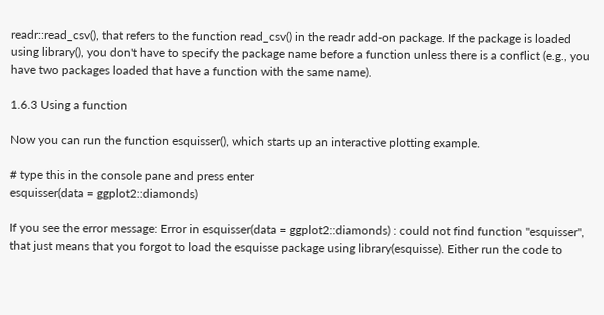readr::read_csv(), that refers to the function read_csv() in the readr add-on package. If the package is loaded using library(), you don't have to specify the package name before a function unless there is a conflict (e.g., you have two packages loaded that have a function with the same name).

1.6.3 Using a function

Now you can run the function esquisser(), which starts up an interactive plotting example.

# type this in the console pane and press enter
esquisser(data = ggplot2::diamonds)

If you see the error message: Error in esquisser(data = ggplot2::diamonds) : could not find function "esquisser", that just means that you forgot to load the esquisse package using library(esquisse). Either run the code to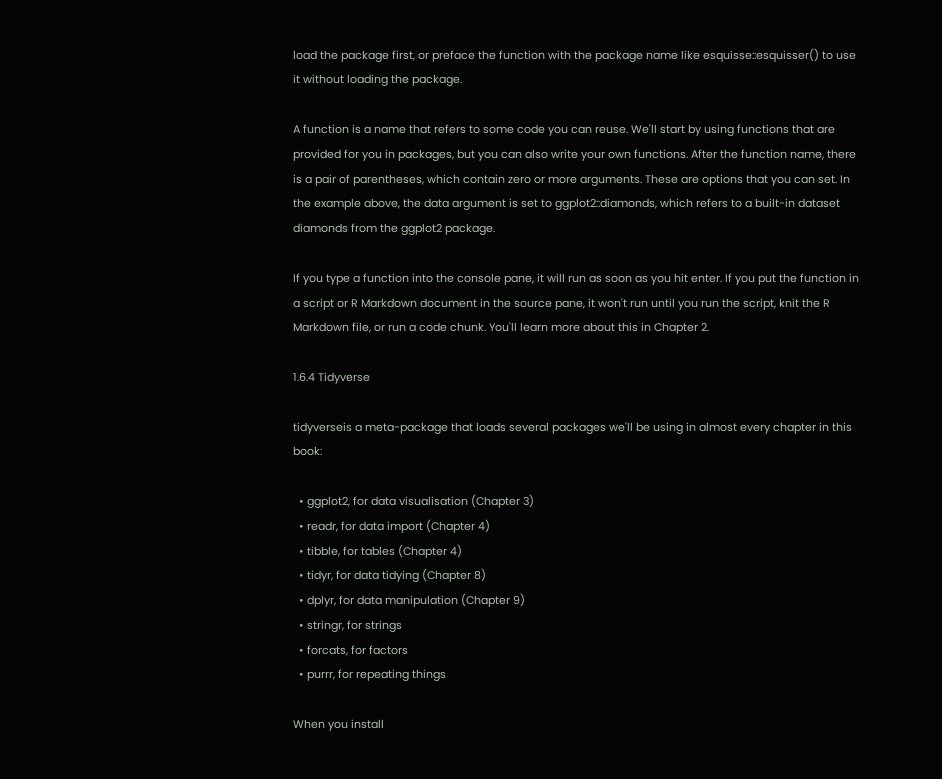load the package first, or preface the function with the package name like esquisse::esquisser() to use it without loading the package.

A function is a name that refers to some code you can reuse. We'll start by using functions that are provided for you in packages, but you can also write your own functions. After the function name, there is a pair of parentheses, which contain zero or more arguments. These are options that you can set. In the example above, the data argument is set to ggplot2::diamonds, which refers to a built-in dataset diamonds from the ggplot2 package.

If you type a function into the console pane, it will run as soon as you hit enter. If you put the function in a script or R Markdown document in the source pane, it won't run until you run the script, knit the R Markdown file, or run a code chunk. You'll learn more about this in Chapter 2.

1.6.4 Tidyverse

tidyverseis a meta-package that loads several packages we'll be using in almost every chapter in this book:

  • ggplot2, for data visualisation (Chapter 3)
  • readr, for data import (Chapter 4)
  • tibble, for tables (Chapter 4)
  • tidyr, for data tidying (Chapter 8)
  • dplyr, for data manipulation (Chapter 9)
  • stringr, for strings
  • forcats, for factors
  • purrr, for repeating things

When you install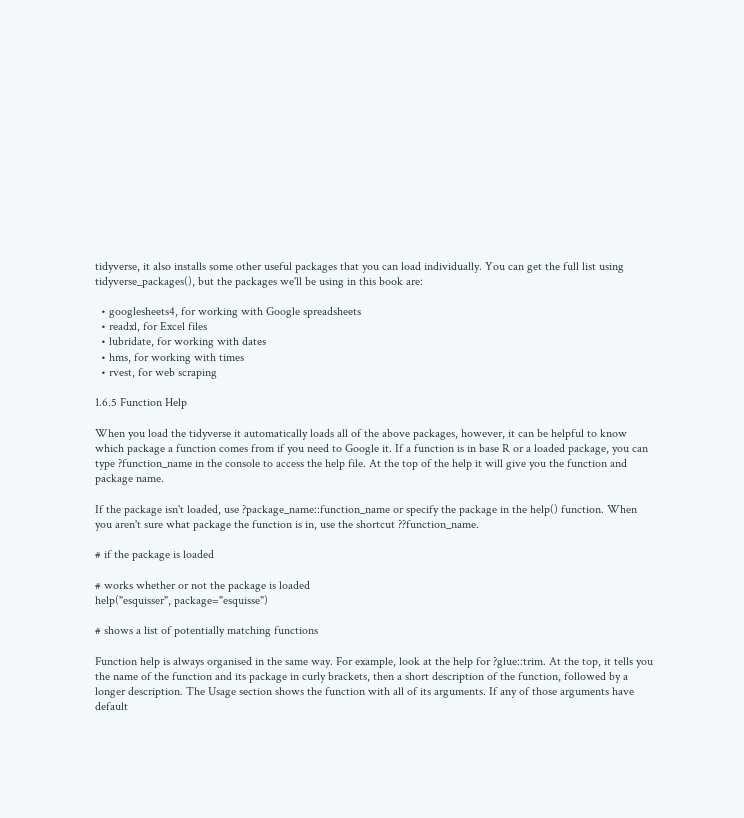tidyverse, it also installs some other useful packages that you can load individually. You can get the full list using tidyverse_packages(), but the packages we'll be using in this book are:

  • googlesheets4, for working with Google spreadsheets
  • readxl, for Excel files
  • lubridate, for working with dates
  • hms, for working with times
  • rvest, for web scraping

1.6.5 Function Help

When you load the tidyverse it automatically loads all of the above packages, however, it can be helpful to know which package a function comes from if you need to Google it. If a function is in base R or a loaded package, you can type ?function_name in the console to access the help file. At the top of the help it will give you the function and package name.

If the package isn't loaded, use ?package_name::function_name or specify the package in the help() function. When you aren't sure what package the function is in, use the shortcut ??function_name.

# if the package is loaded

# works whether or not the package is loaded
help("esquisser", package="esquisse")

# shows a list of potentially matching functions

Function help is always organised in the same way. For example, look at the help for ?glue::trim. At the top, it tells you the name of the function and its package in curly brackets, then a short description of the function, followed by a longer description. The Usage section shows the function with all of its arguments. If any of those arguments have default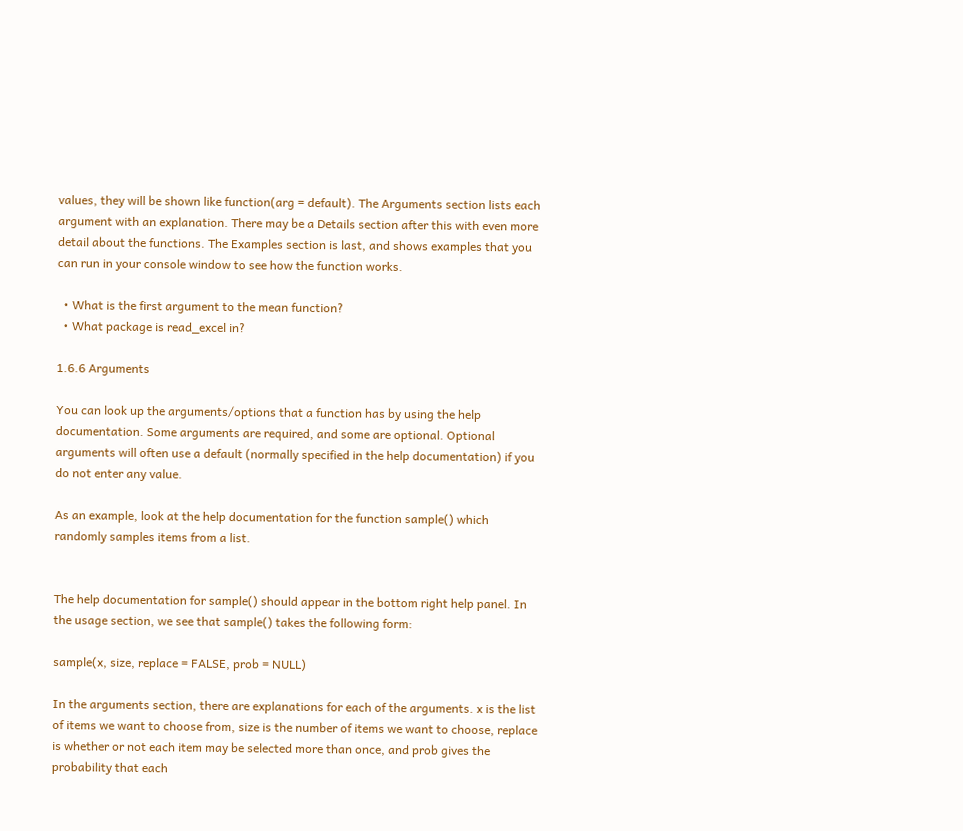values, they will be shown like function(arg = default). The Arguments section lists each argument with an explanation. There may be a Details section after this with even more detail about the functions. The Examples section is last, and shows examples that you can run in your console window to see how the function works.

  • What is the first argument to the mean function?
  • What package is read_excel in?

1.6.6 Arguments

You can look up the arguments/options that a function has by using the help documentation. Some arguments are required, and some are optional. Optional arguments will often use a default (normally specified in the help documentation) if you do not enter any value.

As an example, look at the help documentation for the function sample() which randomly samples items from a list.


The help documentation for sample() should appear in the bottom right help panel. In the usage section, we see that sample() takes the following form:

sample(x, size, replace = FALSE, prob = NULL)

In the arguments section, there are explanations for each of the arguments. x is the list of items we want to choose from, size is the number of items we want to choose, replace is whether or not each item may be selected more than once, and prob gives the probability that each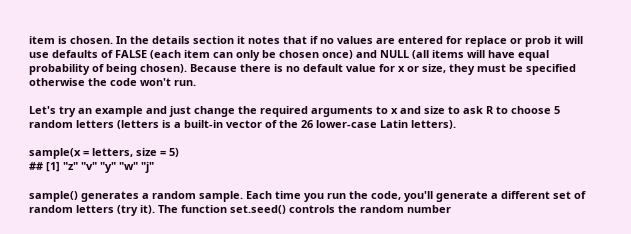item is chosen. In the details section it notes that if no values are entered for replace or prob it will use defaults of FALSE (each item can only be chosen once) and NULL (all items will have equal probability of being chosen). Because there is no default value for x or size, they must be specified otherwise the code won't run.

Let's try an example and just change the required arguments to x and size to ask R to choose 5 random letters (letters is a built-in vector of the 26 lower-case Latin letters).

sample(x = letters, size = 5)
## [1] "z" "v" "y" "w" "j"

sample() generates a random sample. Each time you run the code, you'll generate a different set of random letters (try it). The function set.seed() controls the random number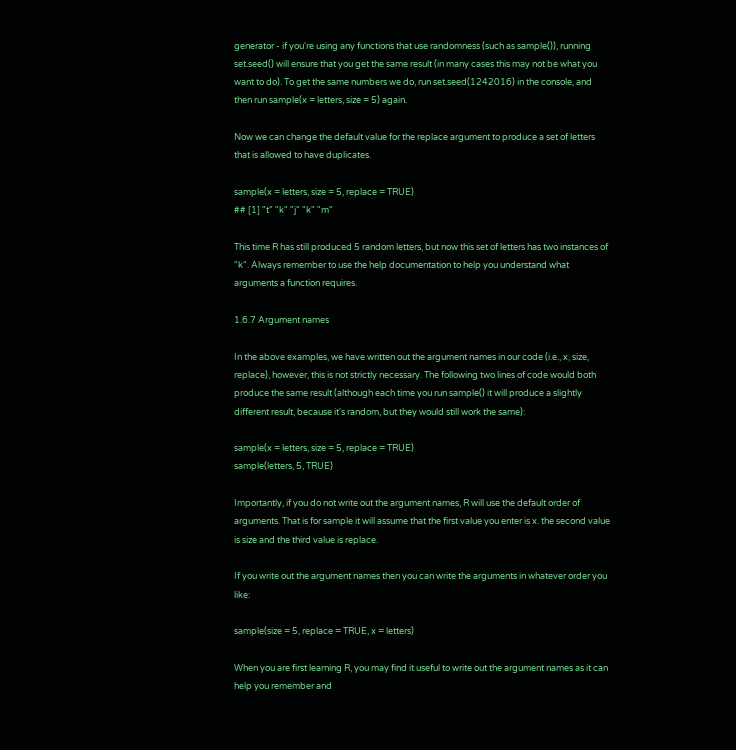generator - if you're using any functions that use randomness (such as sample()), running set.seed() will ensure that you get the same result (in many cases this may not be what you want to do). To get the same numbers we do, run set.seed(1242016) in the console, and then run sample(x = letters, size = 5) again.

Now we can change the default value for the replace argument to produce a set of letters that is allowed to have duplicates.

sample(x = letters, size = 5, replace = TRUE)
## [1] "t" "k" "j" "k" "m"

This time R has still produced 5 random letters, but now this set of letters has two instances of "k". Always remember to use the help documentation to help you understand what arguments a function requires.

1.6.7 Argument names

In the above examples, we have written out the argument names in our code (i.e., x, size, replace), however, this is not strictly necessary. The following two lines of code would both produce the same result (although each time you run sample() it will produce a slightly different result, because it's random, but they would still work the same):

sample(x = letters, size = 5, replace = TRUE)
sample(letters, 5, TRUE)

Importantly, if you do not write out the argument names, R will use the default order of arguments. That is for sample it will assume that the first value you enter is x. the second value is size and the third value is replace.

If you write out the argument names then you can write the arguments in whatever order you like:

sample(size = 5, replace = TRUE, x = letters)

When you are first learning R, you may find it useful to write out the argument names as it can help you remember and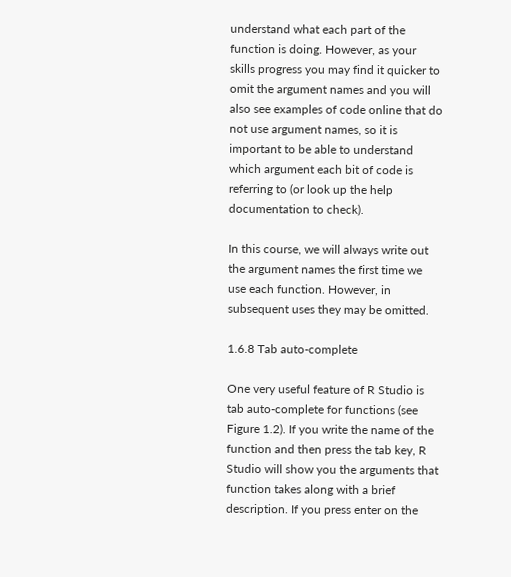understand what each part of the function is doing. However, as your skills progress you may find it quicker to omit the argument names and you will also see examples of code online that do not use argument names, so it is important to be able to understand which argument each bit of code is referring to (or look up the help documentation to check).

In this course, we will always write out the argument names the first time we use each function. However, in subsequent uses they may be omitted.

1.6.8 Tab auto-complete

One very useful feature of R Studio is tab auto-complete for functions (see Figure 1.2). If you write the name of the function and then press the tab key, R Studio will show you the arguments that function takes along with a brief description. If you press enter on the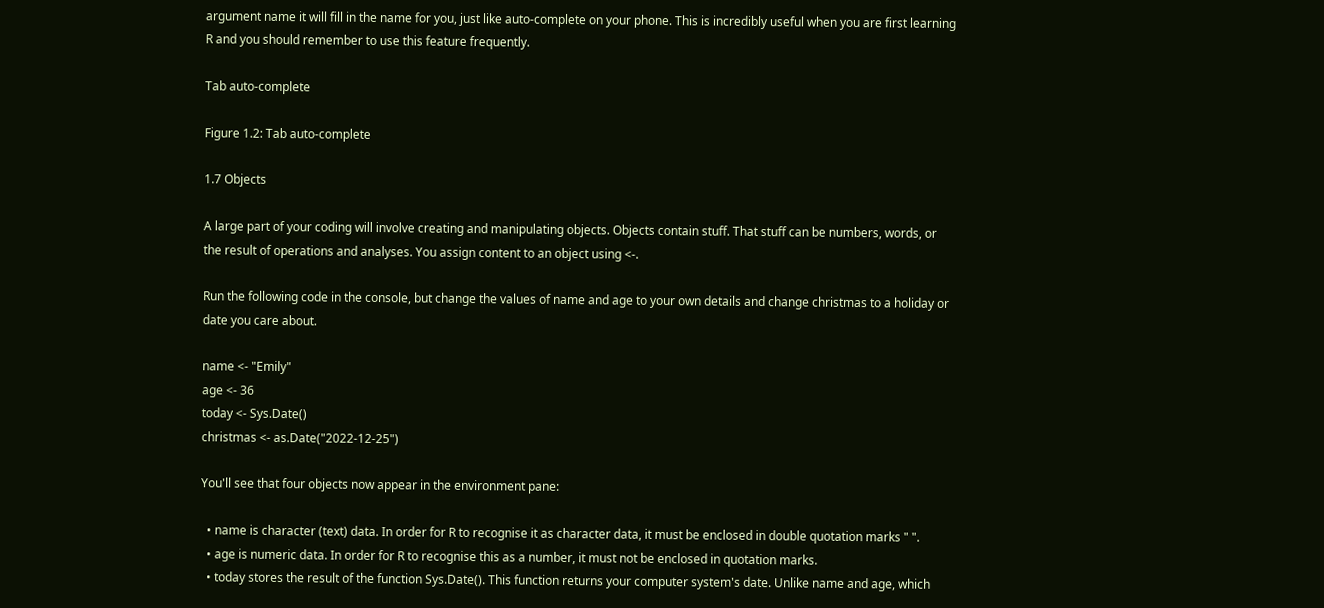argument name it will fill in the name for you, just like auto-complete on your phone. This is incredibly useful when you are first learning R and you should remember to use this feature frequently.

Tab auto-complete

Figure 1.2: Tab auto-complete

1.7 Objects

A large part of your coding will involve creating and manipulating objects. Objects contain stuff. That stuff can be numbers, words, or the result of operations and analyses. You assign content to an object using <-.

Run the following code in the console, but change the values of name and age to your own details and change christmas to a holiday or date you care about.

name <- "Emily"
age <- 36
today <- Sys.Date()
christmas <- as.Date("2022-12-25")

You'll see that four objects now appear in the environment pane:

  • name is character (text) data. In order for R to recognise it as character data, it must be enclosed in double quotation marks " ".
  • age is numeric data. In order for R to recognise this as a number, it must not be enclosed in quotation marks.
  • today stores the result of the function Sys.Date(). This function returns your computer system's date. Unlike name and age, which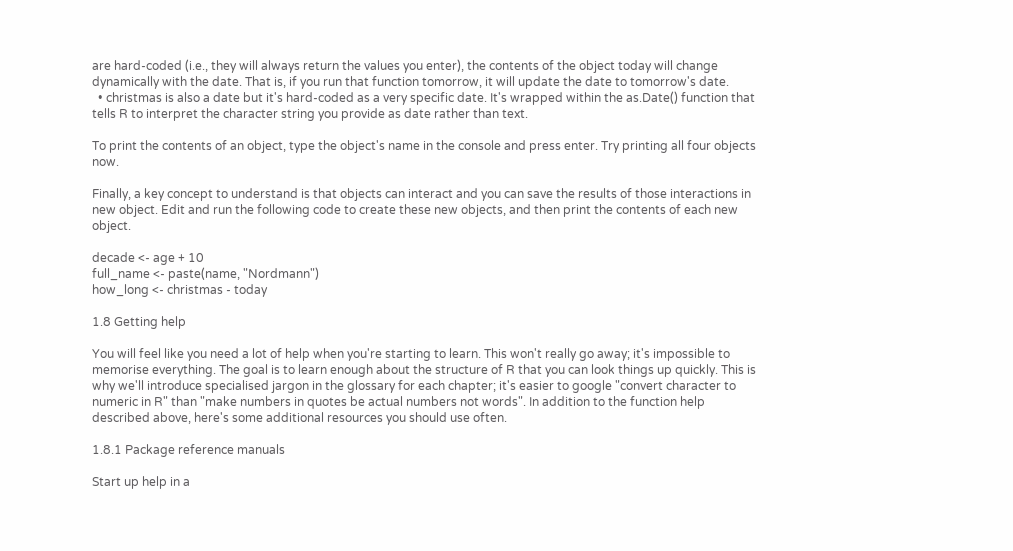are hard-coded (i.e., they will always return the values you enter), the contents of the object today will change dynamically with the date. That is, if you run that function tomorrow, it will update the date to tomorrow's date.
  • christmas is also a date but it's hard-coded as a very specific date. It's wrapped within the as.Date() function that tells R to interpret the character string you provide as date rather than text.

To print the contents of an object, type the object's name in the console and press enter. Try printing all four objects now.

Finally, a key concept to understand is that objects can interact and you can save the results of those interactions in new object. Edit and run the following code to create these new objects, and then print the contents of each new object.

decade <- age + 10
full_name <- paste(name, "Nordmann")
how_long <- christmas - today

1.8 Getting help

You will feel like you need a lot of help when you're starting to learn. This won't really go away; it's impossible to memorise everything. The goal is to learn enough about the structure of R that you can look things up quickly. This is why we'll introduce specialised jargon in the glossary for each chapter; it's easier to google "convert character to numeric in R" than "make numbers in quotes be actual numbers not words". In addition to the function help described above, here's some additional resources you should use often.

1.8.1 Package reference manuals

Start up help in a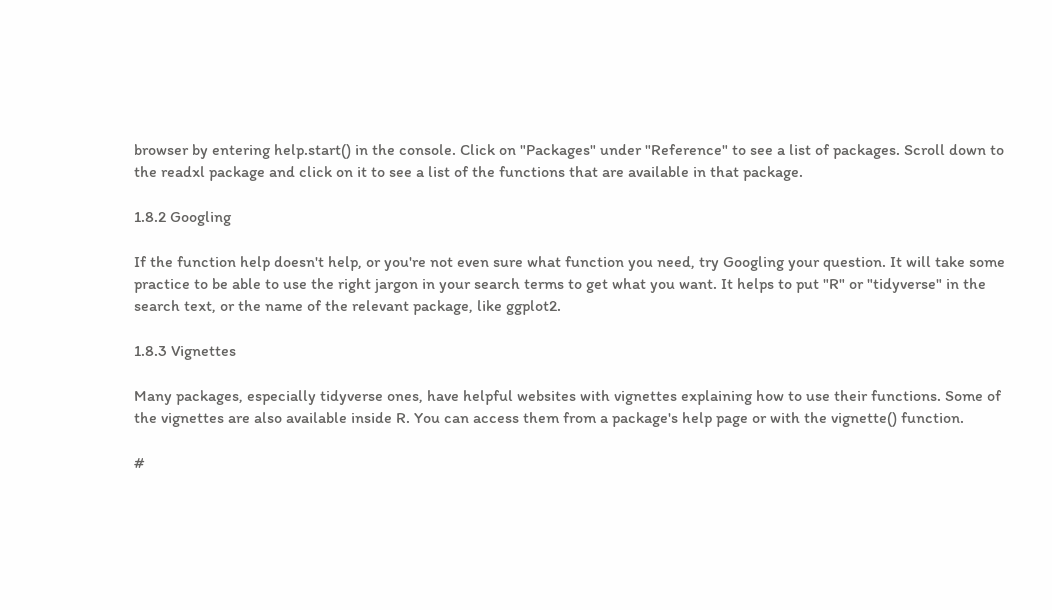browser by entering help.start() in the console. Click on "Packages" under "Reference" to see a list of packages. Scroll down to the readxl package and click on it to see a list of the functions that are available in that package.

1.8.2 Googling

If the function help doesn't help, or you're not even sure what function you need, try Googling your question. It will take some practice to be able to use the right jargon in your search terms to get what you want. It helps to put "R" or "tidyverse" in the search text, or the name of the relevant package, like ggplot2.

1.8.3 Vignettes

Many packages, especially tidyverse ones, have helpful websites with vignettes explaining how to use their functions. Some of the vignettes are also available inside R. You can access them from a package's help page or with the vignette() function.

#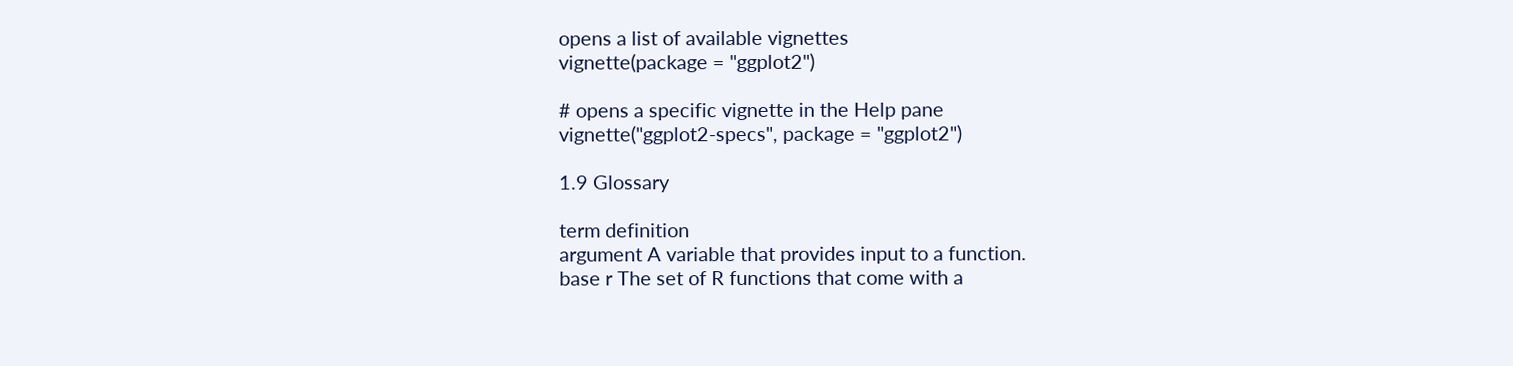opens a list of available vignettes
vignette(package = "ggplot2")

# opens a specific vignette in the Help pane
vignette("ggplot2-specs", package = "ggplot2")

1.9 Glossary

term definition
argument A variable that provides input to a function.
base r The set of R functions that come with a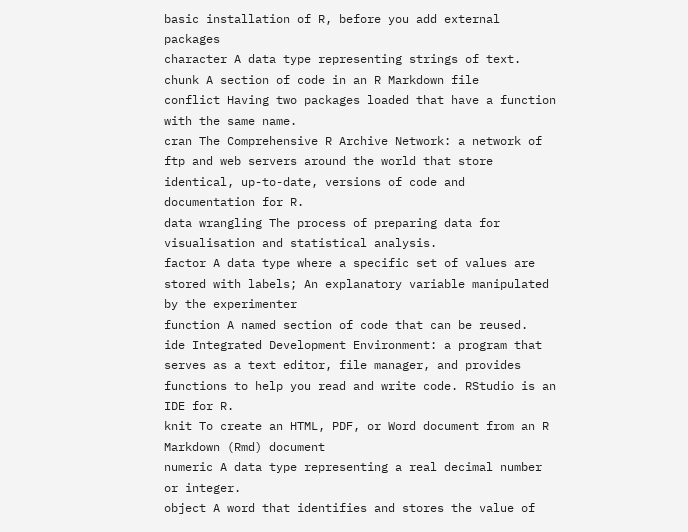basic installation of R, before you add external packages
character A data type representing strings of text.
chunk A section of code in an R Markdown file
conflict Having two packages loaded that have a function with the same name.
cran The Comprehensive R Archive Network: a network of ftp and web servers around the world that store identical, up-to-date, versions of code and documentation for R.
data wrangling The process of preparing data for visualisation and statistical analysis.
factor A data type where a specific set of values are stored with labels; An explanatory variable manipulated by the experimenter
function A named section of code that can be reused.
ide Integrated Development Environment: a program that serves as a text editor, file manager, and provides functions to help you read and write code. RStudio is an IDE for R.
knit To create an HTML, PDF, or Word document from an R Markdown (Rmd) document
numeric A data type representing a real decimal number or integer.
object A word that identifies and stores the value of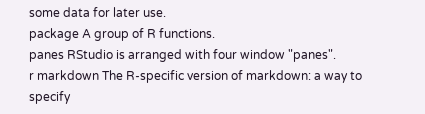some data for later use.
package A group of R functions.
panes RStudio is arranged with four window "panes".
r markdown The R-specific version of markdown: a way to specify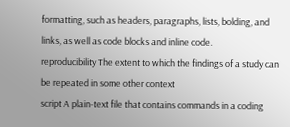formatting, such as headers, paragraphs, lists, bolding, and links, as well as code blocks and inline code.
reproducibility The extent to which the findings of a study can be repeated in some other context
script A plain-text file that contains commands in a coding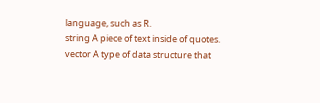language, such as R.
string A piece of text inside of quotes.
vector A type of data structure that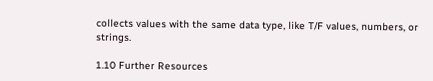collects values with the same data type, like T/F values, numbers, or strings.

1.10 Further Resources